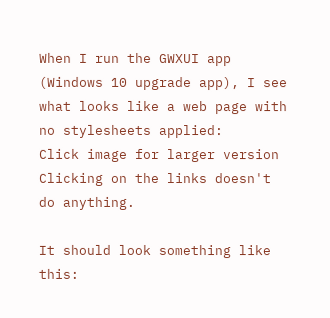When I run the GWXUI app (Windows 10 upgrade app), I see what looks like a web page with no stylesheets applied:
Click image for larger version
Clicking on the links doesn't do anything.

It should look something like this: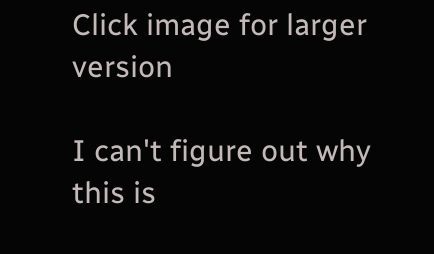Click image for larger version

I can't figure out why this is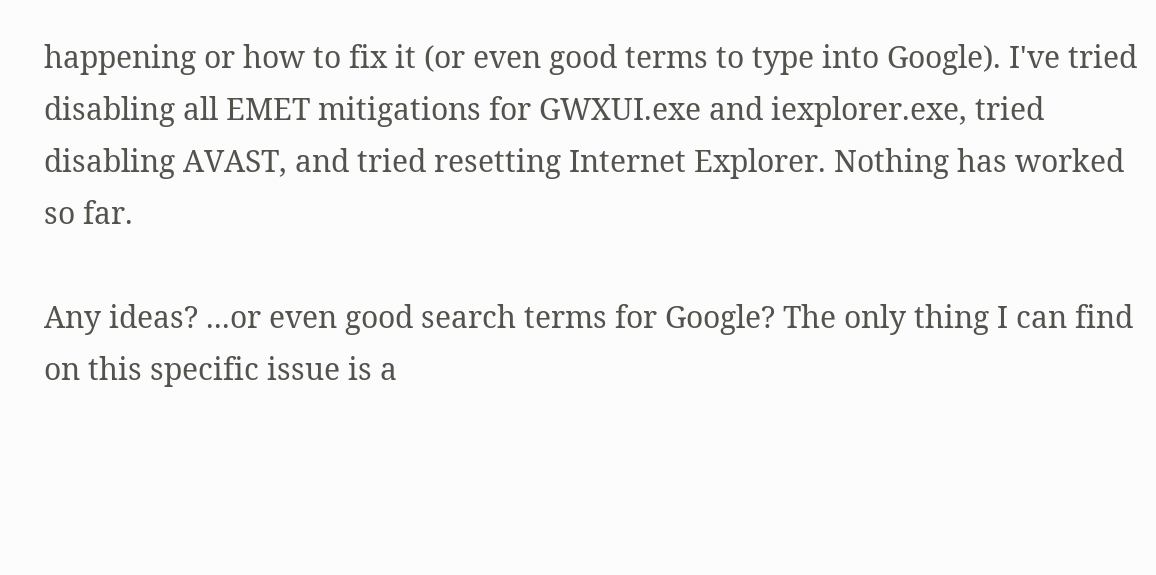happening or how to fix it (or even good terms to type into Google). I've tried disabling all EMET mitigations for GWXUI.exe and iexplorer.exe, tried disabling AVAST, and tried resetting Internet Explorer. Nothing has worked so far.

Any ideas? ...or even good search terms for Google? The only thing I can find on this specific issue is a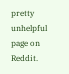pretty unhelpful page on Reddit.